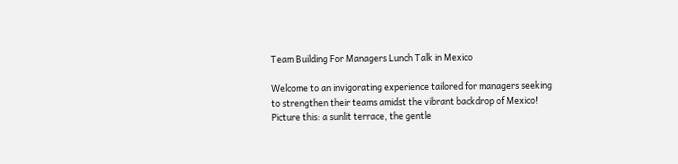Team Building For Managers Lunch Talk in Mexico

Welcome to an invigorating experience tailored for managers seeking to strengthen their teams amidst the vibrant backdrop of Mexico! Picture this: a sunlit terrace, the gentle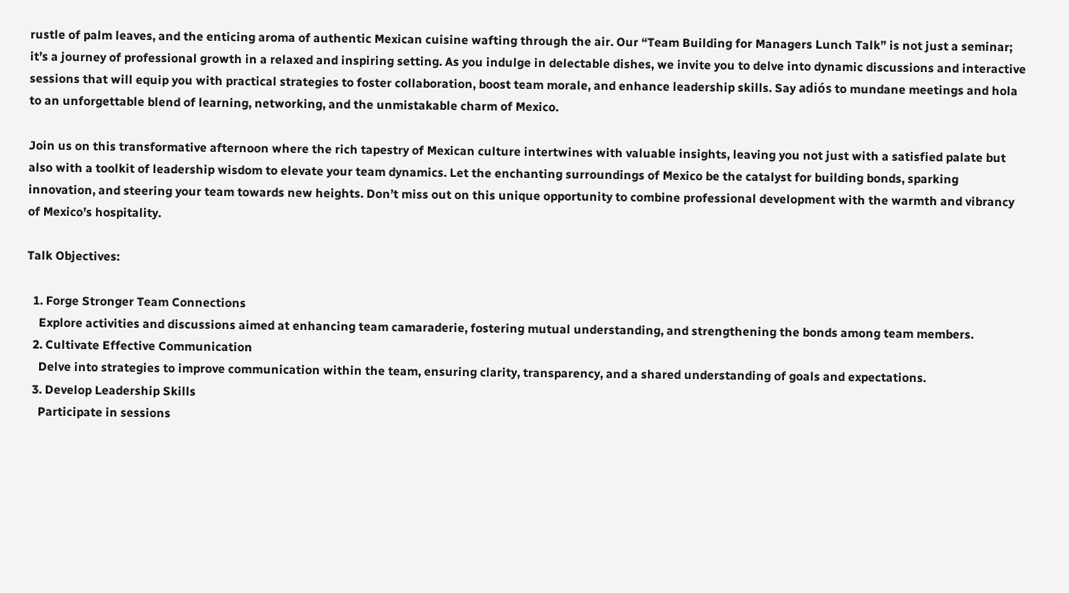rustle of palm leaves, and the enticing aroma of authentic Mexican cuisine wafting through the air. Our “Team Building for Managers Lunch Talk” is not just a seminar; it’s a journey of professional growth in a relaxed and inspiring setting. As you indulge in delectable dishes, we invite you to delve into dynamic discussions and interactive sessions that will equip you with practical strategies to foster collaboration, boost team morale, and enhance leadership skills. Say adiós to mundane meetings and hola to an unforgettable blend of learning, networking, and the unmistakable charm of Mexico.

Join us on this transformative afternoon where the rich tapestry of Mexican culture intertwines with valuable insights, leaving you not just with a satisfied palate but also with a toolkit of leadership wisdom to elevate your team dynamics. Let the enchanting surroundings of Mexico be the catalyst for building bonds, sparking innovation, and steering your team towards new heights. Don’t miss out on this unique opportunity to combine professional development with the warmth and vibrancy of Mexico’s hospitality.

Talk Objectives:

  1. Forge Stronger Team Connections
    Explore activities and discussions aimed at enhancing team camaraderie, fostering mutual understanding, and strengthening the bonds among team members.
  2. Cultivate Effective Communication
    Delve into strategies to improve communication within the team, ensuring clarity, transparency, and a shared understanding of goals and expectations.
  3. Develop Leadership Skills
    Participate in sessions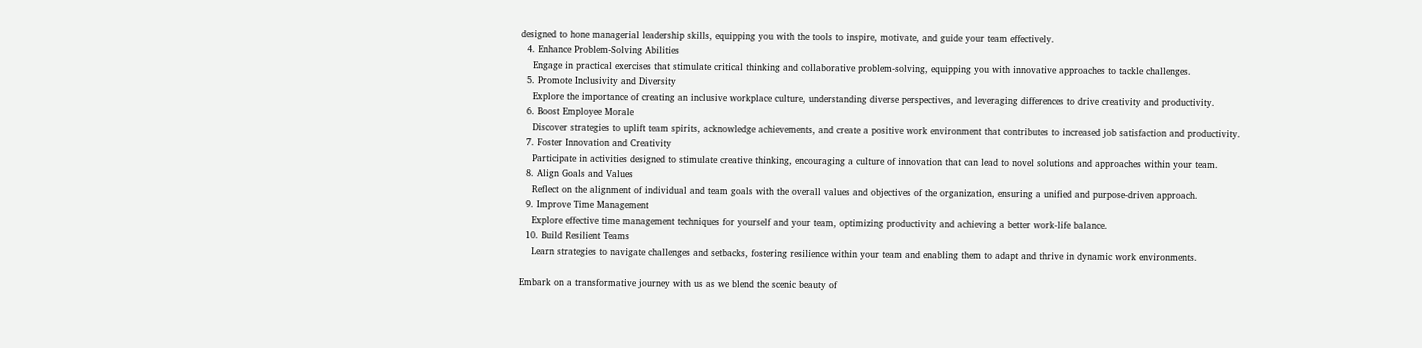designed to hone managerial leadership skills, equipping you with the tools to inspire, motivate, and guide your team effectively.
  4. Enhance Problem-Solving Abilities
    Engage in practical exercises that stimulate critical thinking and collaborative problem-solving, equipping you with innovative approaches to tackle challenges.
  5. Promote Inclusivity and Diversity
    Explore the importance of creating an inclusive workplace culture, understanding diverse perspectives, and leveraging differences to drive creativity and productivity.
  6. Boost Employee Morale
    Discover strategies to uplift team spirits, acknowledge achievements, and create a positive work environment that contributes to increased job satisfaction and productivity.
  7. Foster Innovation and Creativity
    Participate in activities designed to stimulate creative thinking, encouraging a culture of innovation that can lead to novel solutions and approaches within your team.
  8. Align Goals and Values
    Reflect on the alignment of individual and team goals with the overall values and objectives of the organization, ensuring a unified and purpose-driven approach.
  9. Improve Time Management
    Explore effective time management techniques for yourself and your team, optimizing productivity and achieving a better work-life balance.
  10. Build Resilient Teams
    Learn strategies to navigate challenges and setbacks, fostering resilience within your team and enabling them to adapt and thrive in dynamic work environments.

Embark on a transformative journey with us as we blend the scenic beauty of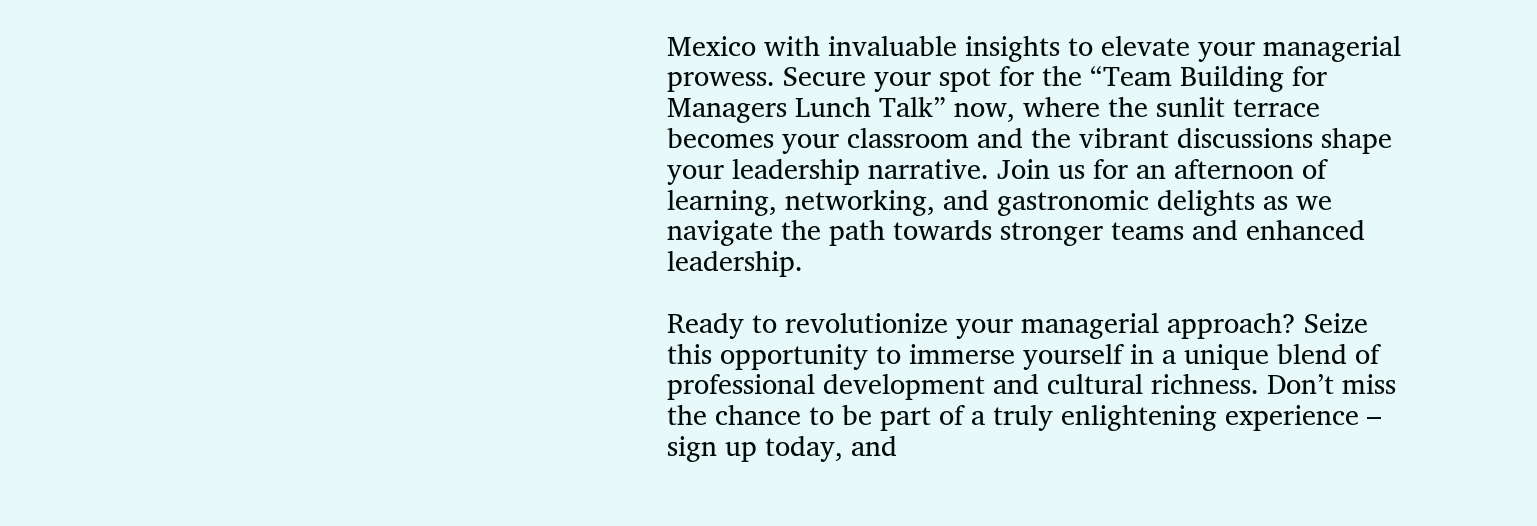Mexico with invaluable insights to elevate your managerial prowess. Secure your spot for the “Team Building for Managers Lunch Talk” now, where the sunlit terrace becomes your classroom and the vibrant discussions shape your leadership narrative. Join us for an afternoon of learning, networking, and gastronomic delights as we navigate the path towards stronger teams and enhanced leadership.

Ready to revolutionize your managerial approach? Seize this opportunity to immerse yourself in a unique blend of professional development and cultural richness. Don’t miss the chance to be part of a truly enlightening experience – sign up today, and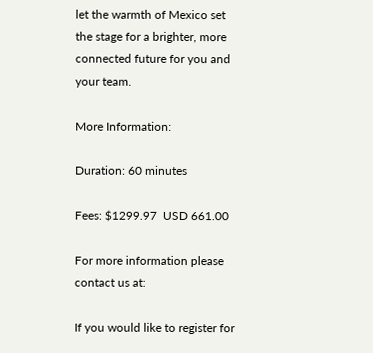let the warmth of Mexico set the stage for a brighter, more connected future for you and your team.

More Information:

Duration: 60 minutes

Fees: $1299.97  USD 661.00

For more information please contact us at:

If you would like to register for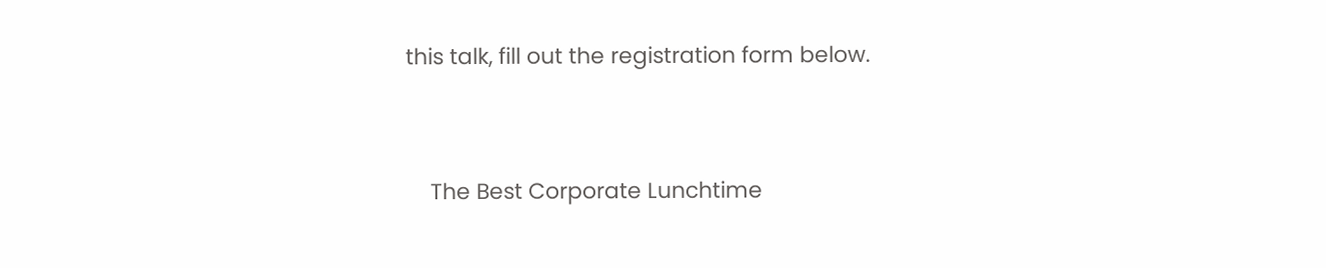this talk, fill out the registration form below.


    The Best Corporate Lunchtime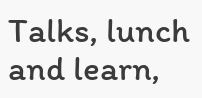Talks, lunch and learn,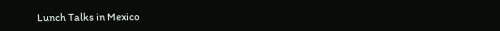Lunch Talks in Mexico